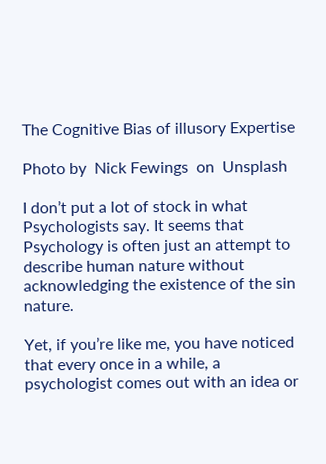The Cognitive Bias of illusory Expertise

Photo by  Nick Fewings  on  Unsplash

I don’t put a lot of stock in what Psychologists say. It seems that Psychology is often just an attempt to describe human nature without acknowledging the existence of the sin nature.

Yet, if you’re like me, you have noticed that every once in a while, a psychologist comes out with an idea or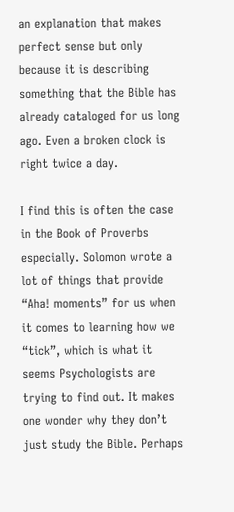an explanation that makes perfect sense but only because it is describing something that the Bible has already cataloged for us long ago. Even a broken clock is right twice a day.

I find this is often the case in the Book of Proverbs especially. Solomon wrote a lot of things that provide “Aha! moments” for us when it comes to learning how we “tick”, which is what it seems Psychologists are trying to find out. It makes one wonder why they don’t just study the Bible. Perhaps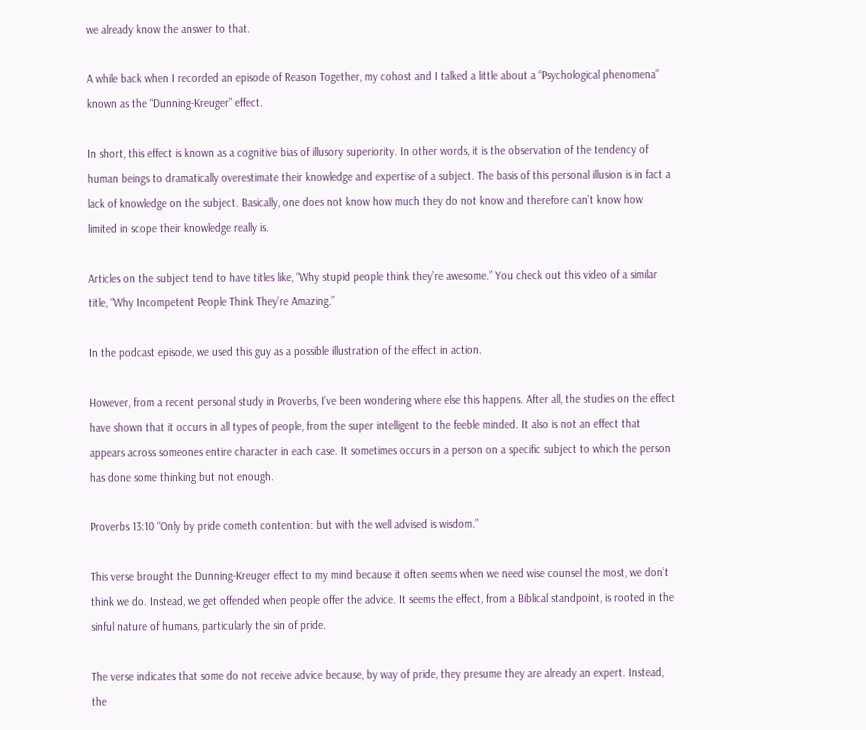we already know the answer to that.

A while back when I recorded an episode of Reason Together, my cohost and I talked a little about a “Psychological phenomena” known as the “Dunning-Kreuger” effect.

In short, this effect is known as a cognitive bias of illusory superiority. In other words, it is the observation of the tendency of human beings to dramatically overestimate their knowledge and expertise of a subject. The basis of this personal illusion is in fact a lack of knowledge on the subject. Basically, one does not know how much they do not know and therefore can’t know how limited in scope their knowledge really is.

Articles on the subject tend to have titles like, “Why stupid people think they’re awesome.” You check out this video of a similar title, “Why Incompetent People Think They’re Amazing.”

In the podcast episode, we used this guy as a possible illustration of the effect in action.

However, from a recent personal study in Proverbs, I’ve been wondering where else this happens. After all, the studies on the effect have shown that it occurs in all types of people, from the super intelligent to the feeble minded. It also is not an effect that appears across someones entire character in each case. It sometimes occurs in a person on a specific subject to which the person has done some thinking but not enough.

Proverbs 13:10 “Only by pride cometh contention: but with the well advised is wisdom.”

This verse brought the Dunning-Kreuger effect to my mind because it often seems when we need wise counsel the most, we don’t think we do. Instead, we get offended when people offer the advice. It seems the effect, from a Biblical standpoint, is rooted in the sinful nature of humans, particularly the sin of pride.

The verse indicates that some do not receive advice because, by way of pride, they presume they are already an expert. Instead, the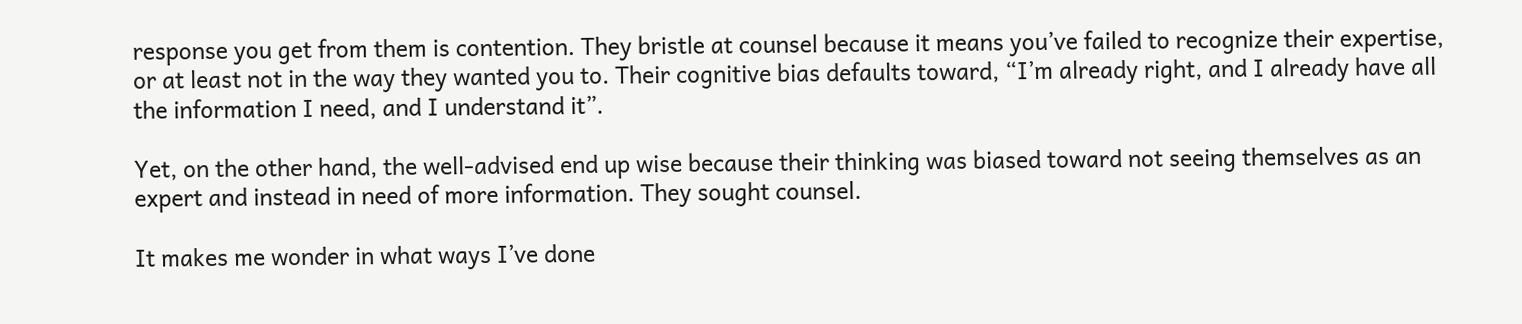response you get from them is contention. They bristle at counsel because it means you’ve failed to recognize their expertise, or at least not in the way they wanted you to. Their cognitive bias defaults toward, “I’m already right, and I already have all the information I need, and I understand it”.

Yet, on the other hand, the well-advised end up wise because their thinking was biased toward not seeing themselves as an expert and instead in need of more information. They sought counsel.

It makes me wonder in what ways I’ve done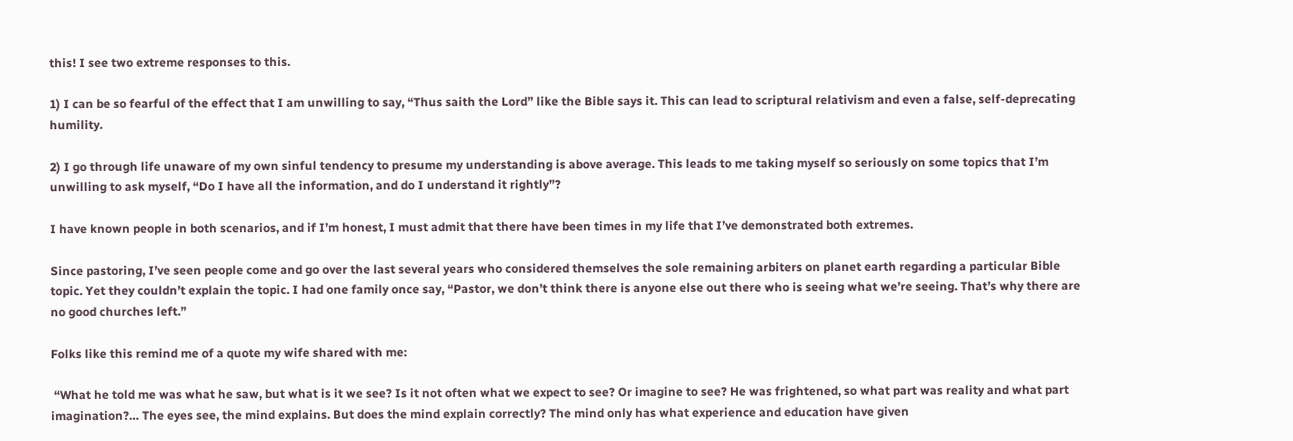this! I see two extreme responses to this.

1) I can be so fearful of the effect that I am unwilling to say, “Thus saith the Lord” like the Bible says it. This can lead to scriptural relativism and even a false, self-deprecating humility.

2) I go through life unaware of my own sinful tendency to presume my understanding is above average. This leads to me taking myself so seriously on some topics that I’m unwilling to ask myself, “Do I have all the information, and do I understand it rightly”?

I have known people in both scenarios, and if I’m honest, I must admit that there have been times in my life that I’ve demonstrated both extremes.

Since pastoring, I’ve seen people come and go over the last several years who considered themselves the sole remaining arbiters on planet earth regarding a particular Bible topic. Yet they couldn’t explain the topic. I had one family once say, “Pastor, we don’t think there is anyone else out there who is seeing what we’re seeing. That’s why there are no good churches left.”

Folks like this remind me of a quote my wife shared with me:

 “What he told me was what he saw, but what is it we see? Is it not often what we expect to see? Or imagine to see? He was frightened, so what part was reality and what part imagination?… The eyes see, the mind explains. But does the mind explain correctly? The mind only has what experience and education have given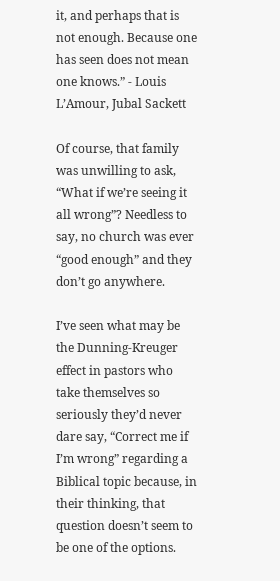it, and perhaps that is not enough. Because one has seen does not mean one knows.” - Louis L’Amour, Jubal Sackett

Of course, that family was unwilling to ask, “What if we’re seeing it all wrong”? Needless to say, no church was ever “good enough” and they don’t go anywhere.

I’ve seen what may be the Dunning-Kreuger effect in pastors who take themselves so seriously they’d never dare say, “Correct me if I’m wrong” regarding a Biblical topic because, in their thinking, that question doesn’t seem to be one of the options.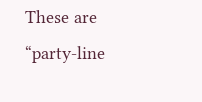These are “party-line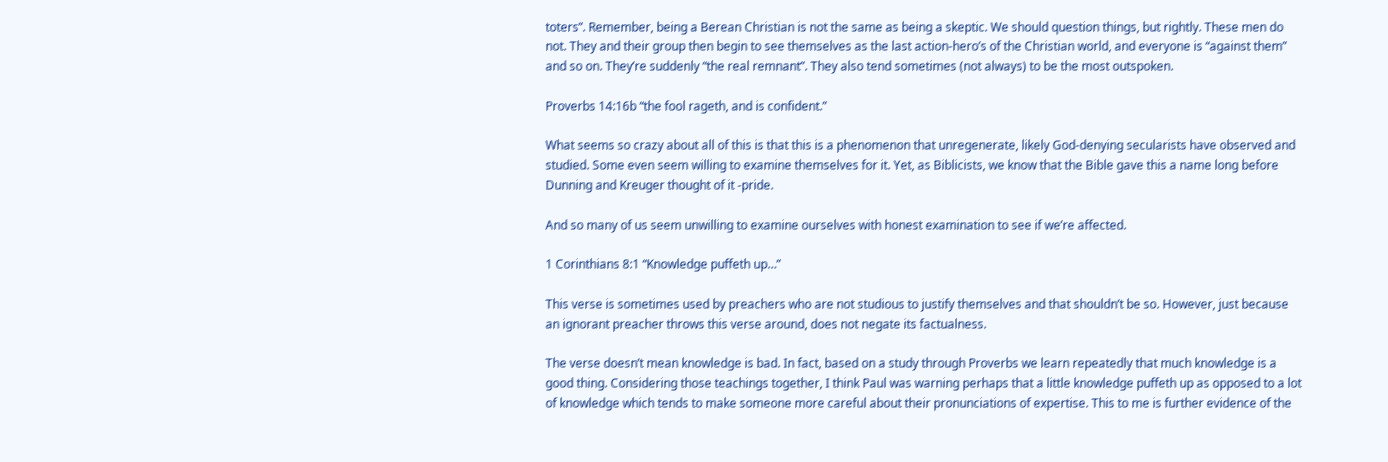toters”. Remember, being a Berean Christian is not the same as being a skeptic. We should question things, but rightly. These men do not. They and their group then begin to see themselves as the last action-hero’s of the Christian world, and everyone is “against them” and so on. They’re suddenly “the real remnant”. They also tend sometimes (not always) to be the most outspoken.

Proverbs 14:16b “the fool rageth, and is confident.”

What seems so crazy about all of this is that this is a phenomenon that unregenerate, likely God-denying secularists have observed and studied. Some even seem willing to examine themselves for it. Yet, as Biblicists, we know that the Bible gave this a name long before Dunning and Kreuger thought of it -pride.

And so many of us seem unwilling to examine ourselves with honest examination to see if we’re affected.

1 Corinthians 8:1 “Knowledge puffeth up…”

This verse is sometimes used by preachers who are not studious to justify themselves and that shouldn’t be so. However, just because an ignorant preacher throws this verse around, does not negate its factualness.

The verse doesn’t mean knowledge is bad. In fact, based on a study through Proverbs we learn repeatedly that much knowledge is a good thing. Considering those teachings together, I think Paul was warning perhaps that a little knowledge puffeth up as opposed to a lot of knowledge which tends to make someone more careful about their pronunciations of expertise. This to me is further evidence of the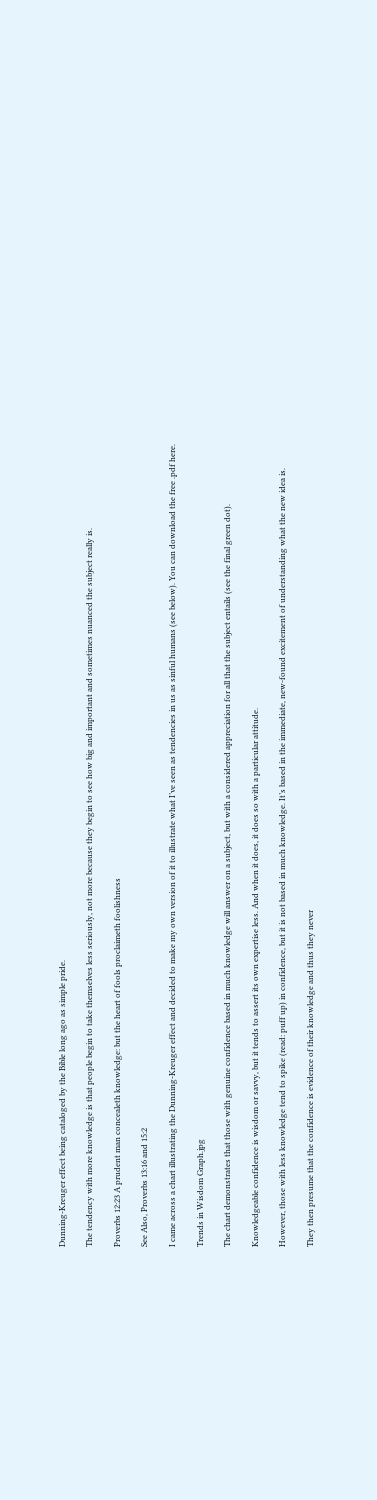Dunning-Kreuger effect being cataloged by the Bible long ago as simple pride.

The tendency with more knowledge is that people begin to take themselves less seriously, not more because they begin to see how big and important and sometimes nuanced the subject really is.

Proverbs 12:23 A prudent man concealeth knowledge: but the heart of fools proclaimeth foolishness

See Also, Proverbs 13:16 and 15:2

I came across a chart illustrating the Dunning-Kreuger effect and decided to make my own version of it to illustrate what I’ve seen as tendencies in us as sinful humans (see below). You can download the free .pdf here.

Trends in Wisdom Graph.jpg

The chart demonstrates that those with genuine confidence based in much knowledge will answer on a subject, but with a considered appreciation for all that the subject entails (see the final green dot).

Knowledgeable confidence is wisdom or savvy, but it tends to assert its own expertise less. And when it does, it does so with a particular attitude.

However, those with less knowledge tend to spike (read: puff up) in confidence, but it is not based in much knowledge. It’s based in the immediate, new-found excitement of understanding what the new idea is.

They then presume that the confidence is evidence of their knowledge and thus they never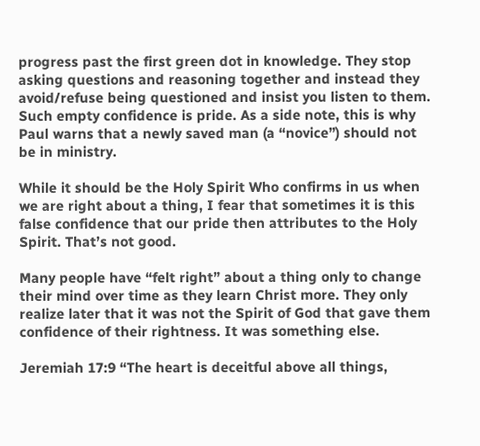progress past the first green dot in knowledge. They stop asking questions and reasoning together and instead they avoid/refuse being questioned and insist you listen to them. Such empty confidence is pride. As a side note, this is why Paul warns that a newly saved man (a “novice”) should not be in ministry.

While it should be the Holy Spirit Who confirms in us when we are right about a thing, I fear that sometimes it is this false confidence that our pride then attributes to the Holy Spirit. That’s not good.

Many people have “felt right” about a thing only to change their mind over time as they learn Christ more. They only realize later that it was not the Spirit of God that gave them confidence of their rightness. It was something else.

Jeremiah 17:9 “The heart is deceitful above all things,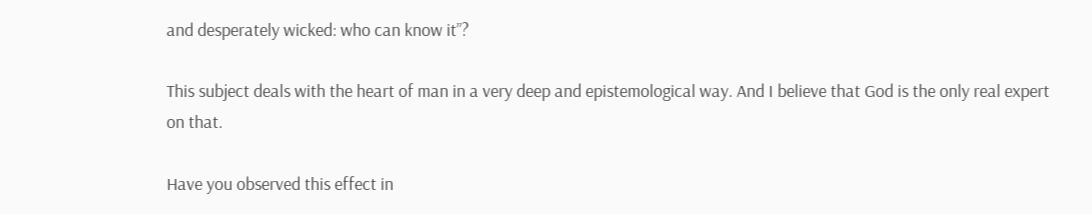and desperately wicked: who can know it”?

This subject deals with the heart of man in a very deep and epistemological way. And I believe that God is the only real expert on that.

Have you observed this effect in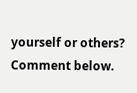yourself or others? Comment below.